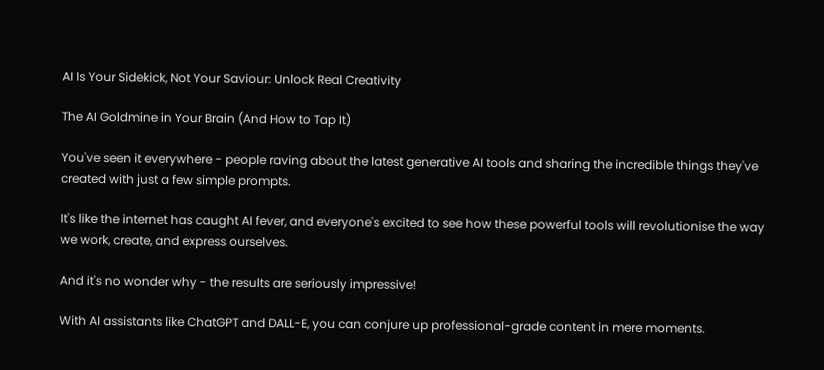AI Is Your Sidekick, Not Your Saviour: Unlock Real Creativity

The AI Goldmine in Your Brain (And How to Tap It)

You've seen it everywhere - people raving about the latest generative AI tools and sharing the incredible things they've created with just a few simple prompts.

It's like the internet has caught AI fever, and everyone's excited to see how these powerful tools will revolutionise the way we work, create, and express ourselves.

And it's no wonder why - the results are seriously impressive!

With AI assistants like ChatGPT and DALL-E, you can conjure up professional-grade content in mere moments.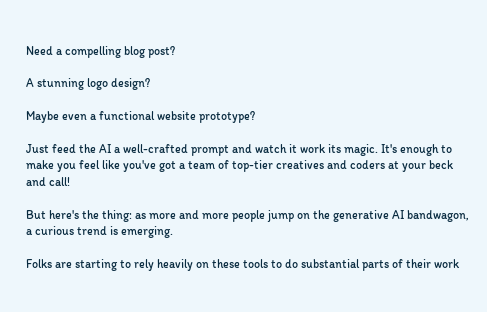Need a compelling blog post?

A stunning logo design?

Maybe even a functional website prototype?

Just feed the AI a well-crafted prompt and watch it work its magic. It's enough to make you feel like you've got a team of top-tier creatives and coders at your beck and call!

But here's the thing: as more and more people jump on the generative AI bandwagon, a curious trend is emerging.

Folks are starting to rely heavily on these tools to do substantial parts of their work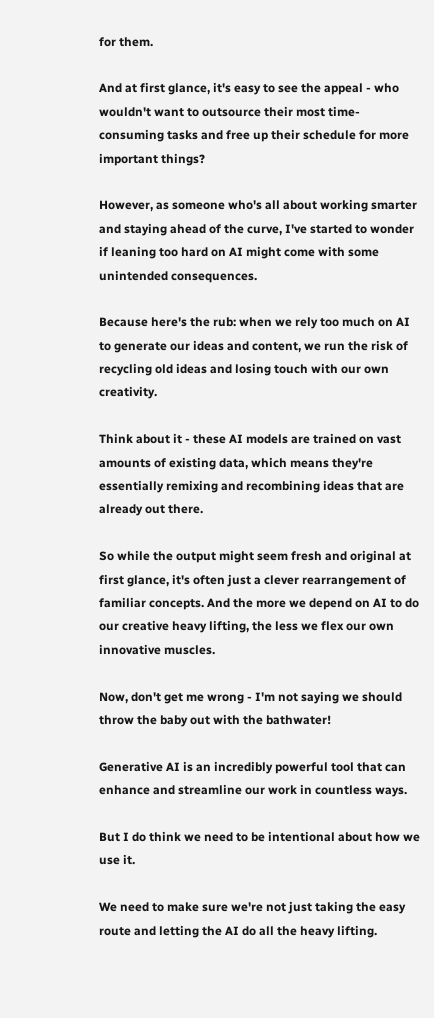for them.

And at first glance, it's easy to see the appeal - who wouldn't want to outsource their most time-consuming tasks and free up their schedule for more important things?

However, as someone who's all about working smarter and staying ahead of the curve, I've started to wonder if leaning too hard on AI might come with some unintended consequences.

Because here's the rub: when we rely too much on AI to generate our ideas and content, we run the risk of recycling old ideas and losing touch with our own creativity.

Think about it - these AI models are trained on vast amounts of existing data, which means they're essentially remixing and recombining ideas that are already out there.

So while the output might seem fresh and original at first glance, it's often just a clever rearrangement of familiar concepts. And the more we depend on AI to do our creative heavy lifting, the less we flex our own innovative muscles.

Now, don't get me wrong - I'm not saying we should throw the baby out with the bathwater!

Generative AI is an incredibly powerful tool that can enhance and streamline our work in countless ways.

But I do think we need to be intentional about how we use it.

We need to make sure we're not just taking the easy route and letting the AI do all the heavy lifting.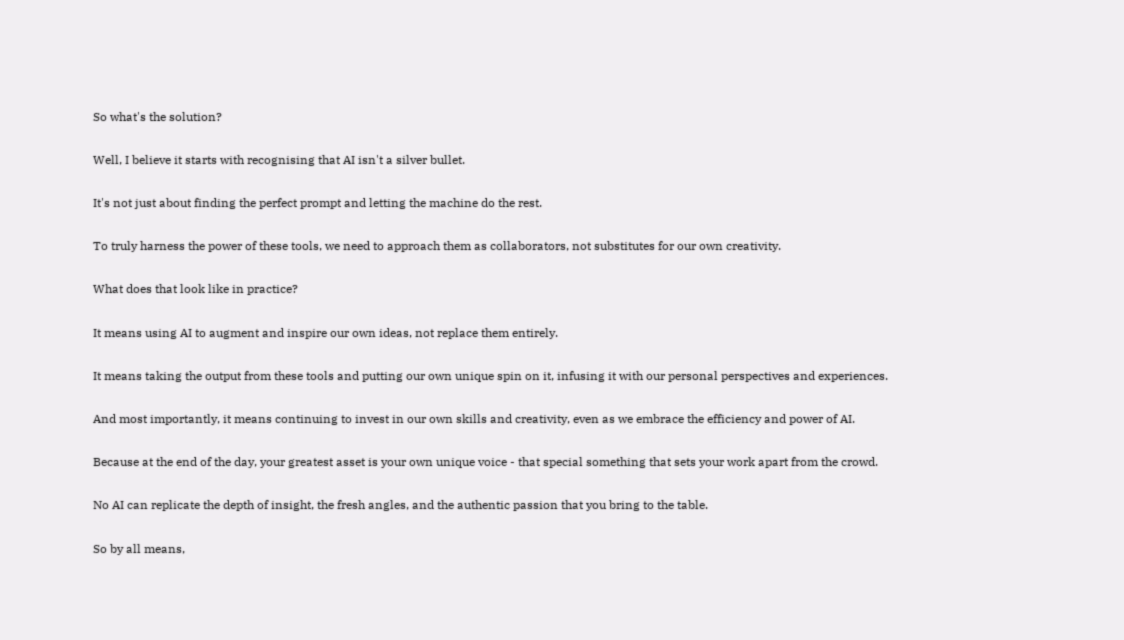So what's the solution?

Well, I believe it starts with recognising that AI isn't a silver bullet.

It's not just about finding the perfect prompt and letting the machine do the rest.

To truly harness the power of these tools, we need to approach them as collaborators, not substitutes for our own creativity.

What does that look like in practice?

It means using AI to augment and inspire our own ideas, not replace them entirely.

It means taking the output from these tools and putting our own unique spin on it, infusing it with our personal perspectives and experiences.

And most importantly, it means continuing to invest in our own skills and creativity, even as we embrace the efficiency and power of AI.

Because at the end of the day, your greatest asset is your own unique voice - that special something that sets your work apart from the crowd.

No AI can replicate the depth of insight, the fresh angles, and the authentic passion that you bring to the table.

So by all means,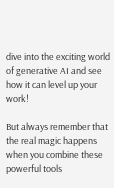dive into the exciting world of generative AI and see how it can level up your work!

But always remember that the real magic happens when you combine these powerful tools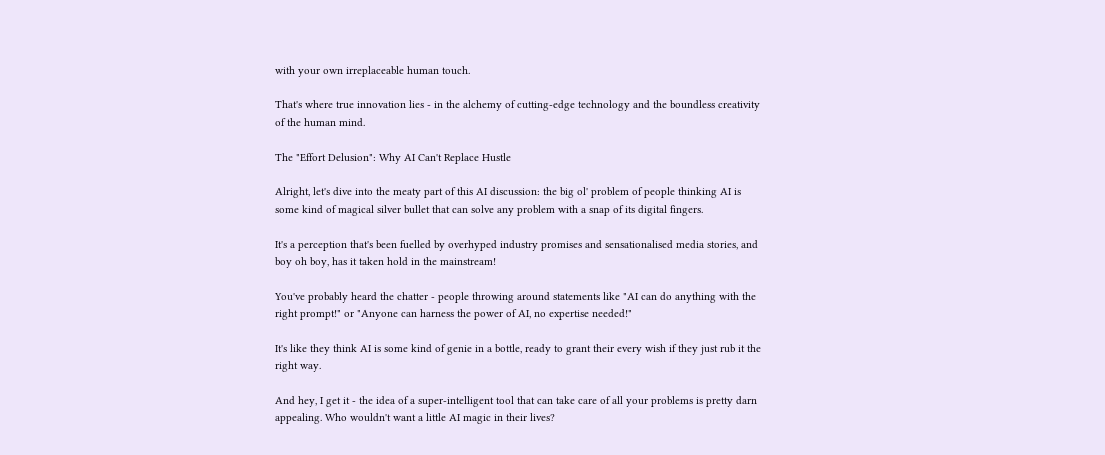with your own irreplaceable human touch.

That's where true innovation lies - in the alchemy of cutting-edge technology and the boundless creativity of the human mind.

The "Effort Delusion": Why AI Can't Replace Hustle

Alright, let's dive into the meaty part of this AI discussion: the big ol' problem of people thinking AI is some kind of magical silver bullet that can solve any problem with a snap of its digital fingers.

It's a perception that's been fuelled by overhyped industry promises and sensationalised media stories, and boy oh boy, has it taken hold in the mainstream!

You've probably heard the chatter - people throwing around statements like "AI can do anything with the right prompt!" or "Anyone can harness the power of AI, no expertise needed!"

It's like they think AI is some kind of genie in a bottle, ready to grant their every wish if they just rub it the right way.

And hey, I get it - the idea of a super-intelligent tool that can take care of all your problems is pretty darn appealing. Who wouldn't want a little AI magic in their lives?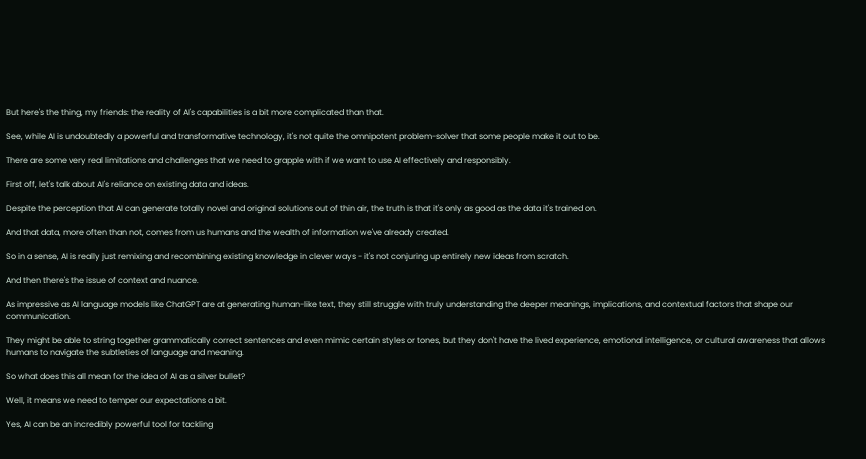But here's the thing, my friends: the reality of AI's capabilities is a bit more complicated than that.

See, while AI is undoubtedly a powerful and transformative technology, it's not quite the omnipotent problem-solver that some people make it out to be.

There are some very real limitations and challenges that we need to grapple with if we want to use AI effectively and responsibly.

First off, let's talk about AI's reliance on existing data and ideas.

Despite the perception that AI can generate totally novel and original solutions out of thin air, the truth is that it's only as good as the data it's trained on.

And that data, more often than not, comes from us humans and the wealth of information we've already created.

So in a sense, AI is really just remixing and recombining existing knowledge in clever ways - it's not conjuring up entirely new ideas from scratch.

And then there's the issue of context and nuance.

As impressive as AI language models like ChatGPT are at generating human-like text, they still struggle with truly understanding the deeper meanings, implications, and contextual factors that shape our communication.

They might be able to string together grammatically correct sentences and even mimic certain styles or tones, but they don't have the lived experience, emotional intelligence, or cultural awareness that allows humans to navigate the subtleties of language and meaning.

So what does this all mean for the idea of AI as a silver bullet?

Well, it means we need to temper our expectations a bit.

Yes, AI can be an incredibly powerful tool for tackling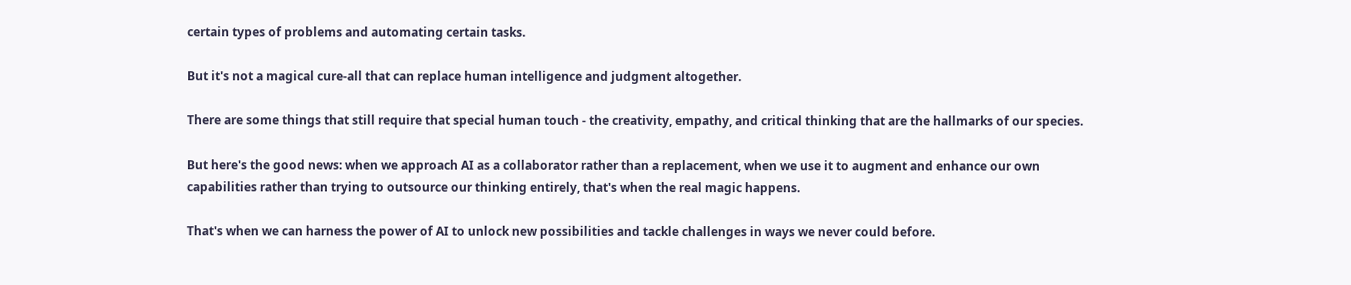certain types of problems and automating certain tasks.

But it's not a magical cure-all that can replace human intelligence and judgment altogether.

There are some things that still require that special human touch - the creativity, empathy, and critical thinking that are the hallmarks of our species.

But here's the good news: when we approach AI as a collaborator rather than a replacement, when we use it to augment and enhance our own capabilities rather than trying to outsource our thinking entirely, that's when the real magic happens.

That's when we can harness the power of AI to unlock new possibilities and tackle challenges in ways we never could before.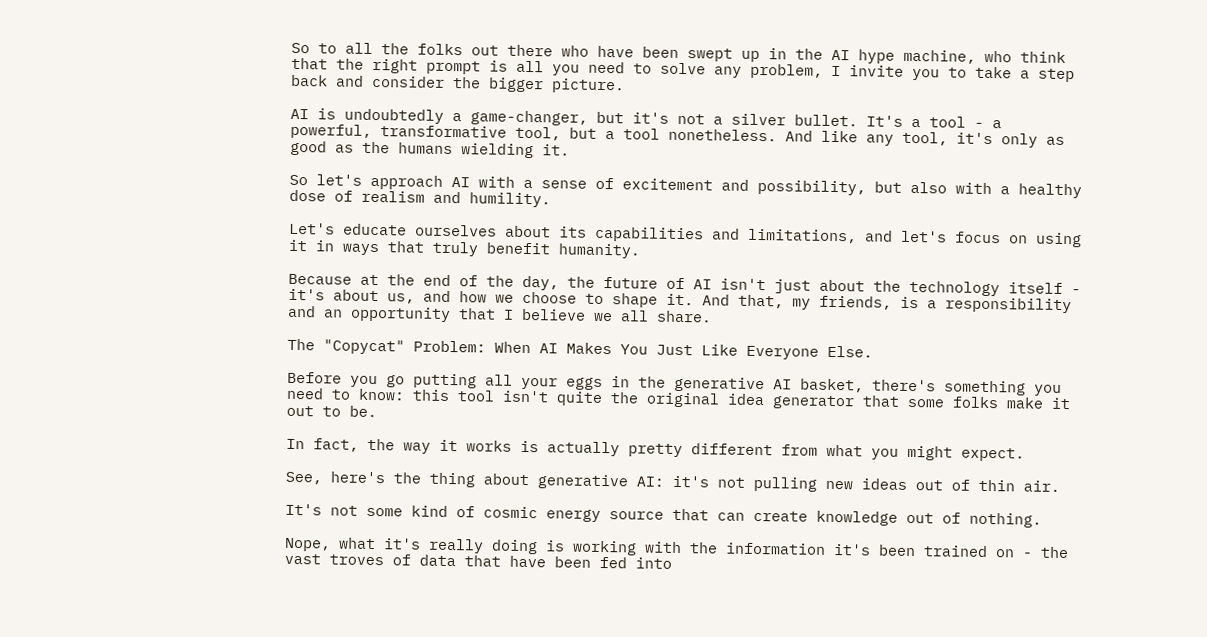So to all the folks out there who have been swept up in the AI hype machine, who think that the right prompt is all you need to solve any problem, I invite you to take a step back and consider the bigger picture.

AI is undoubtedly a game-changer, but it's not a silver bullet. It's a tool - a powerful, transformative tool, but a tool nonetheless. And like any tool, it's only as good as the humans wielding it.

So let's approach AI with a sense of excitement and possibility, but also with a healthy dose of realism and humility.

Let's educate ourselves about its capabilities and limitations, and let's focus on using it in ways that truly benefit humanity.

Because at the end of the day, the future of AI isn't just about the technology itself - it's about us, and how we choose to shape it. And that, my friends, is a responsibility and an opportunity that I believe we all share.

The "Copycat" Problem: When AI Makes You Just Like Everyone Else.

Before you go putting all your eggs in the generative AI basket, there's something you need to know: this tool isn't quite the original idea generator that some folks make it out to be.

In fact, the way it works is actually pretty different from what you might expect.

See, here's the thing about generative AI: it's not pulling new ideas out of thin air.

It's not some kind of cosmic energy source that can create knowledge out of nothing.

Nope, what it's really doing is working with the information it's been trained on - the vast troves of data that have been fed into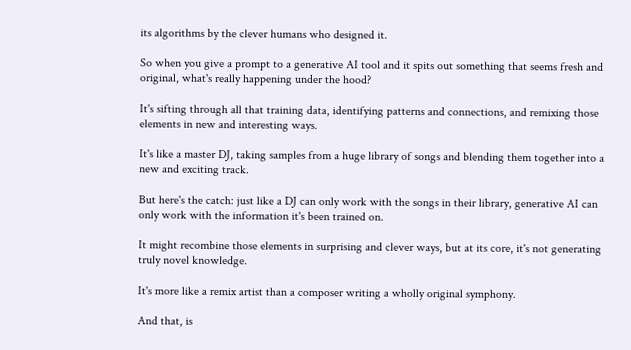its algorithms by the clever humans who designed it.

So when you give a prompt to a generative AI tool and it spits out something that seems fresh and original, what's really happening under the hood?

It's sifting through all that training data, identifying patterns and connections, and remixing those elements in new and interesting ways.

It's like a master DJ, taking samples from a huge library of songs and blending them together into a new and exciting track.

But here's the catch: just like a DJ can only work with the songs in their library, generative AI can only work with the information it's been trained on.

It might recombine those elements in surprising and clever ways, but at its core, it's not generating truly novel knowledge.

It's more like a remix artist than a composer writing a wholly original symphony.

And that, is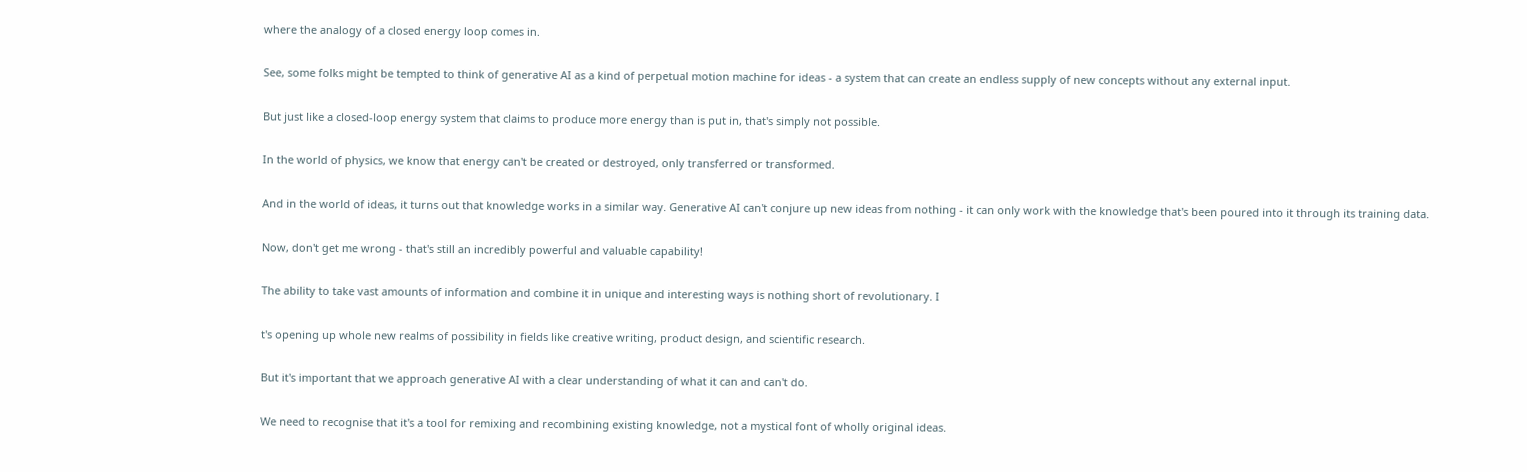where the analogy of a closed energy loop comes in.

See, some folks might be tempted to think of generative AI as a kind of perpetual motion machine for ideas - a system that can create an endless supply of new concepts without any external input.

But just like a closed-loop energy system that claims to produce more energy than is put in, that's simply not possible.

In the world of physics, we know that energy can't be created or destroyed, only transferred or transformed.

And in the world of ideas, it turns out that knowledge works in a similar way. Generative AI can't conjure up new ideas from nothing - it can only work with the knowledge that's been poured into it through its training data.

Now, don't get me wrong - that's still an incredibly powerful and valuable capability!

The ability to take vast amounts of information and combine it in unique and interesting ways is nothing short of revolutionary. I

t's opening up whole new realms of possibility in fields like creative writing, product design, and scientific research.

But it's important that we approach generative AI with a clear understanding of what it can and can't do.

We need to recognise that it's a tool for remixing and recombining existing knowledge, not a mystical font of wholly original ideas.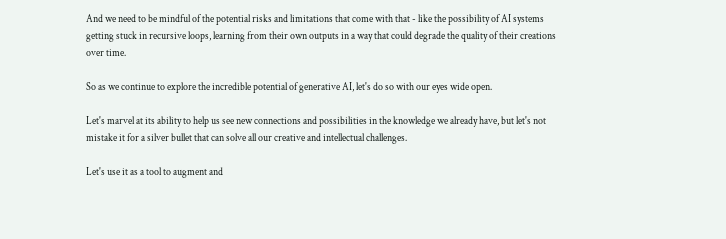And we need to be mindful of the potential risks and limitations that come with that - like the possibility of AI systems getting stuck in recursive loops, learning from their own outputs in a way that could degrade the quality of their creations over time.

So as we continue to explore the incredible potential of generative AI, let's do so with our eyes wide open.

Let's marvel at its ability to help us see new connections and possibilities in the knowledge we already have, but let's not mistake it for a silver bullet that can solve all our creative and intellectual challenges.

Let's use it as a tool to augment and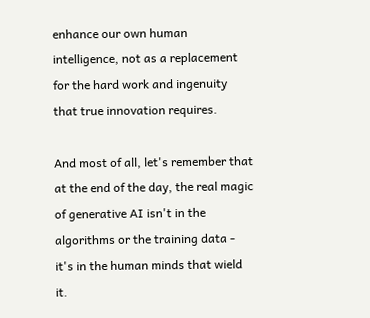enhance our own human intelligence, not as a replacement for the hard work and ingenuity that true innovation requires.

And most of all, let's remember that at the end of the day, the real magic of generative AI isn't in the algorithms or the training data - it's in the human minds that wield it.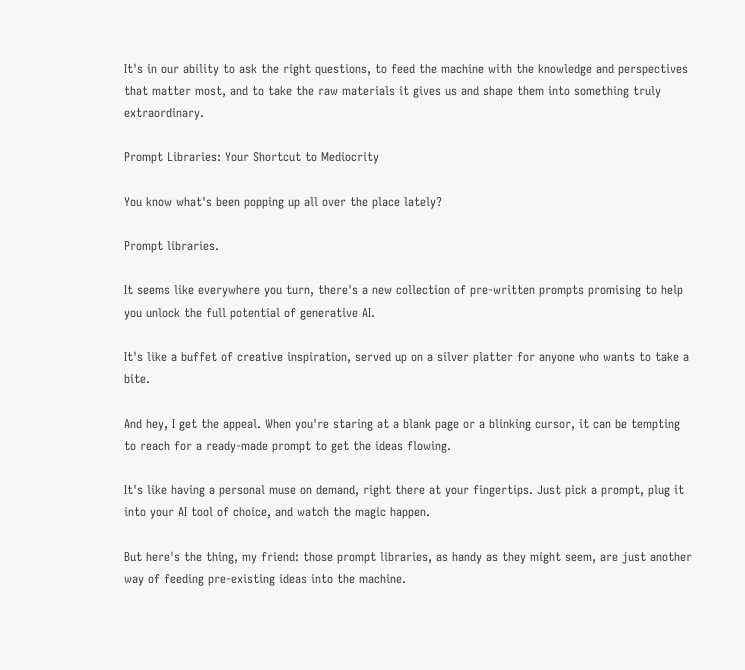It's in our ability to ask the right questions, to feed the machine with the knowledge and perspectives that matter most, and to take the raw materials it gives us and shape them into something truly extraordinary.

Prompt Libraries: Your Shortcut to Mediocrity

You know what's been popping up all over the place lately?

Prompt libraries.

It seems like everywhere you turn, there's a new collection of pre-written prompts promising to help you unlock the full potential of generative AI.

It's like a buffet of creative inspiration, served up on a silver platter for anyone who wants to take a bite.

And hey, I get the appeal. When you're staring at a blank page or a blinking cursor, it can be tempting to reach for a ready-made prompt to get the ideas flowing.

It's like having a personal muse on demand, right there at your fingertips. Just pick a prompt, plug it into your AI tool of choice, and watch the magic happen.

But here's the thing, my friend: those prompt libraries, as handy as they might seem, are just another way of feeding pre-existing ideas into the machine.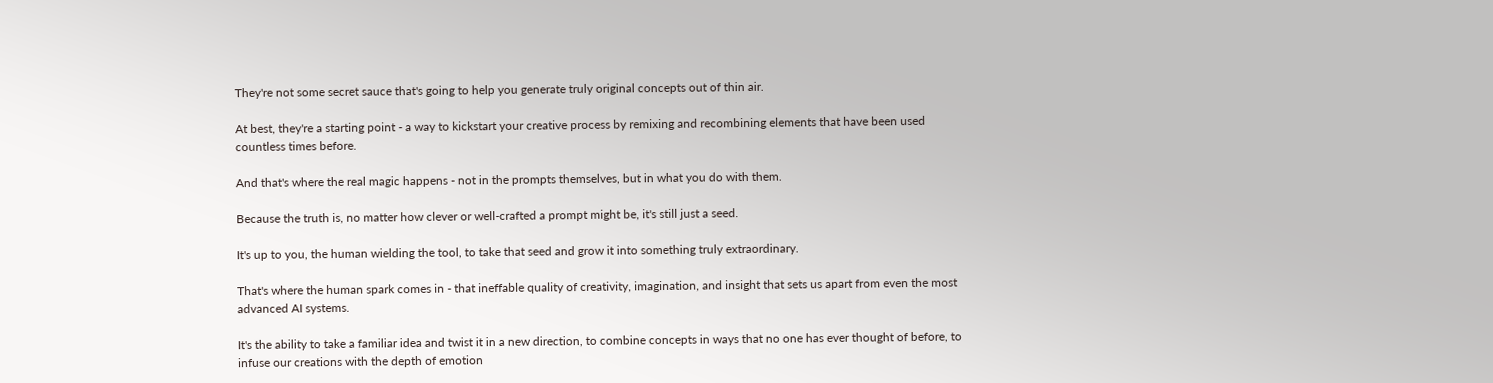They're not some secret sauce that's going to help you generate truly original concepts out of thin air.

At best, they're a starting point - a way to kickstart your creative process by remixing and recombining elements that have been used countless times before.

And that's where the real magic happens - not in the prompts themselves, but in what you do with them.

Because the truth is, no matter how clever or well-crafted a prompt might be, it's still just a seed.

It's up to you, the human wielding the tool, to take that seed and grow it into something truly extraordinary.

That's where the human spark comes in - that ineffable quality of creativity, imagination, and insight that sets us apart from even the most advanced AI systems.

It's the ability to take a familiar idea and twist it in a new direction, to combine concepts in ways that no one has ever thought of before, to infuse our creations with the depth of emotion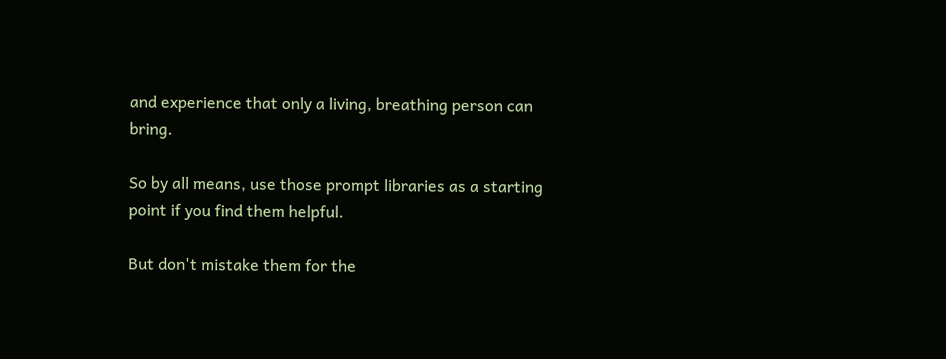and experience that only a living, breathing person can bring.

So by all means, use those prompt libraries as a starting point if you find them helpful.

But don't mistake them for the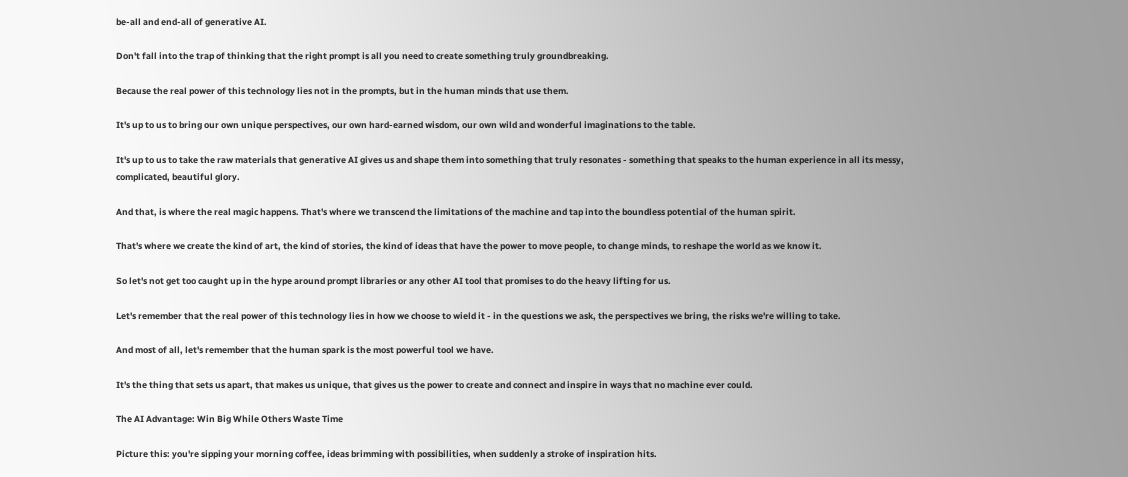be-all and end-all of generative AI.

Don't fall into the trap of thinking that the right prompt is all you need to create something truly groundbreaking.

Because the real power of this technology lies not in the prompts, but in the human minds that use them.

It's up to us to bring our own unique perspectives, our own hard-earned wisdom, our own wild and wonderful imaginations to the table.

It's up to us to take the raw materials that generative AI gives us and shape them into something that truly resonates - something that speaks to the human experience in all its messy, complicated, beautiful glory.

And that, is where the real magic happens. That's where we transcend the limitations of the machine and tap into the boundless potential of the human spirit.

That's where we create the kind of art, the kind of stories, the kind of ideas that have the power to move people, to change minds, to reshape the world as we know it.

So let's not get too caught up in the hype around prompt libraries or any other AI tool that promises to do the heavy lifting for us.

Let's remember that the real power of this technology lies in how we choose to wield it - in the questions we ask, the perspectives we bring, the risks we're willing to take.

And most of all, let's remember that the human spark is the most powerful tool we have.

It's the thing that sets us apart, that makes us unique, that gives us the power to create and connect and inspire in ways that no machine ever could.

The AI Advantage: Win Big While Others Waste Time

Picture this: you're sipping your morning coffee, ideas brimming with possibilities, when suddenly a stroke of inspiration hits.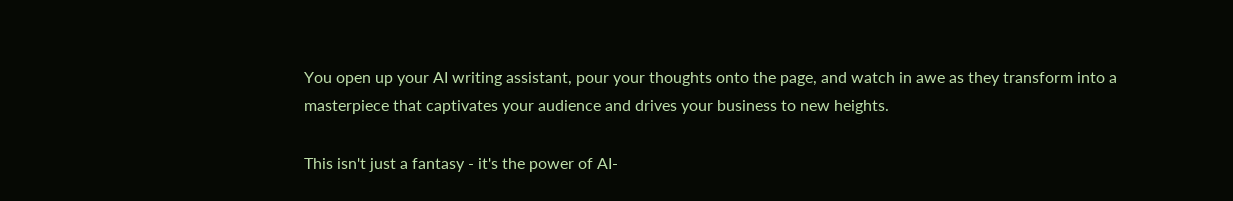You open up your AI writing assistant, pour your thoughts onto the page, and watch in awe as they transform into a masterpiece that captivates your audience and drives your business to new heights.

This isn't just a fantasy - it's the power of AI-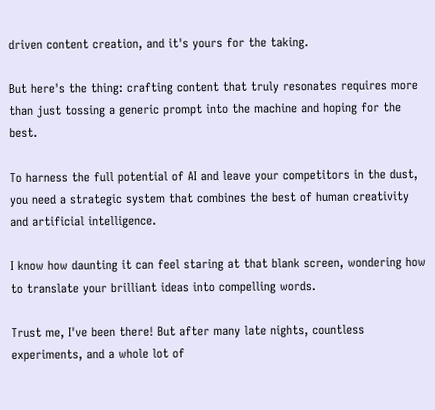driven content creation, and it's yours for the taking.

But here's the thing: crafting content that truly resonates requires more than just tossing a generic prompt into the machine and hoping for the best.

To harness the full potential of AI and leave your competitors in the dust, you need a strategic system that combines the best of human creativity and artificial intelligence.

I know how daunting it can feel staring at that blank screen, wondering how to translate your brilliant ideas into compelling words.

Trust me, I've been there! But after many late nights, countless experiments, and a whole lot of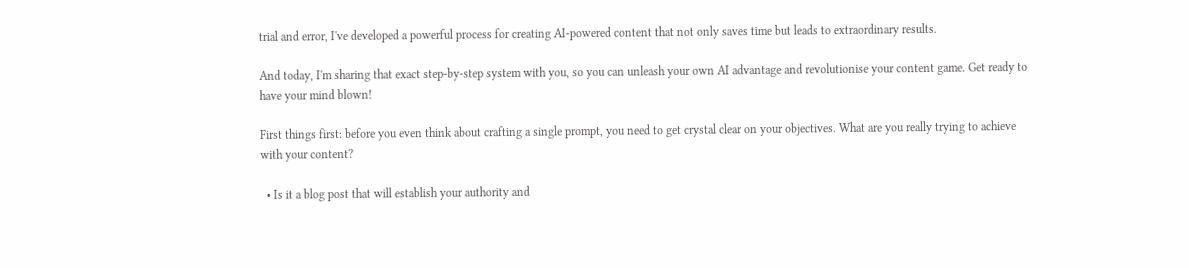trial and error, I've developed a powerful process for creating AI-powered content that not only saves time but leads to extraordinary results.

And today, I'm sharing that exact step-by-step system with you, so you can unleash your own AI advantage and revolutionise your content game. Get ready to have your mind blown!

First things first: before you even think about crafting a single prompt, you need to get crystal clear on your objectives. What are you really trying to achieve with your content?

  • Is it a blog post that will establish your authority and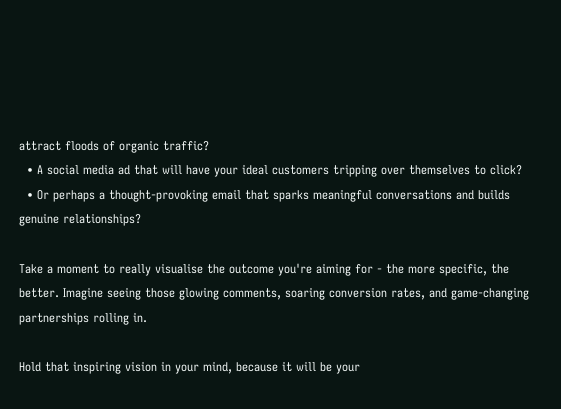attract floods of organic traffic?
  • A social media ad that will have your ideal customers tripping over themselves to click?
  • Or perhaps a thought-provoking email that sparks meaningful conversations and builds genuine relationships?

Take a moment to really visualise the outcome you're aiming for - the more specific, the better. Imagine seeing those glowing comments, soaring conversion rates, and game-changing partnerships rolling in.

Hold that inspiring vision in your mind, because it will be your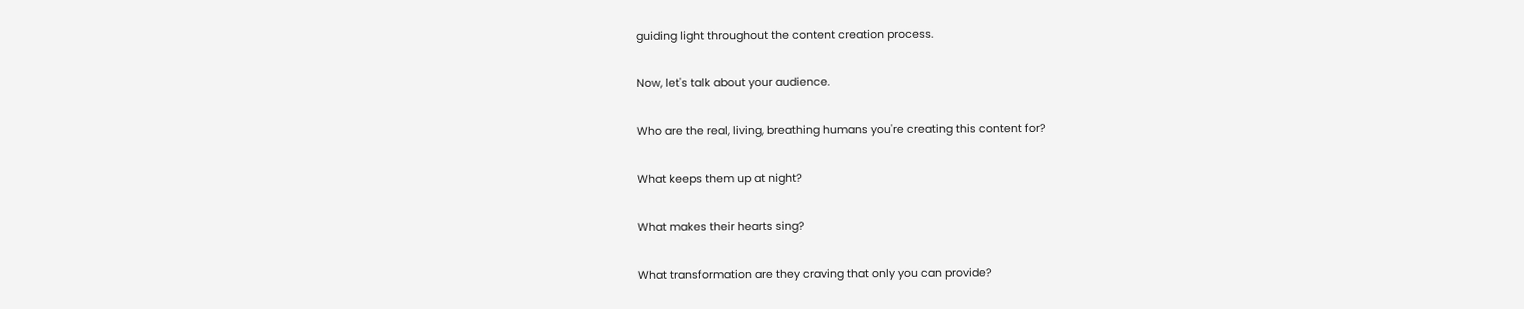guiding light throughout the content creation process.

Now, let's talk about your audience.

Who are the real, living, breathing humans you're creating this content for?

What keeps them up at night?

What makes their hearts sing?

What transformation are they craving that only you can provide?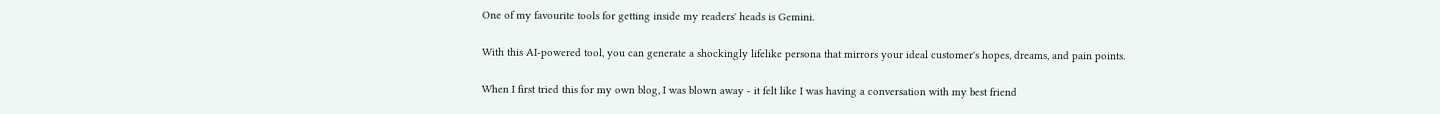One of my favourite tools for getting inside my readers' heads is Gemini.

With this AI-powered tool, you can generate a shockingly lifelike persona that mirrors your ideal customer's hopes, dreams, and pain points.

When I first tried this for my own blog, I was blown away - it felt like I was having a conversation with my best friend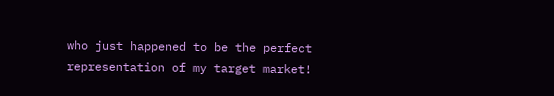who just happened to be the perfect representation of my target market!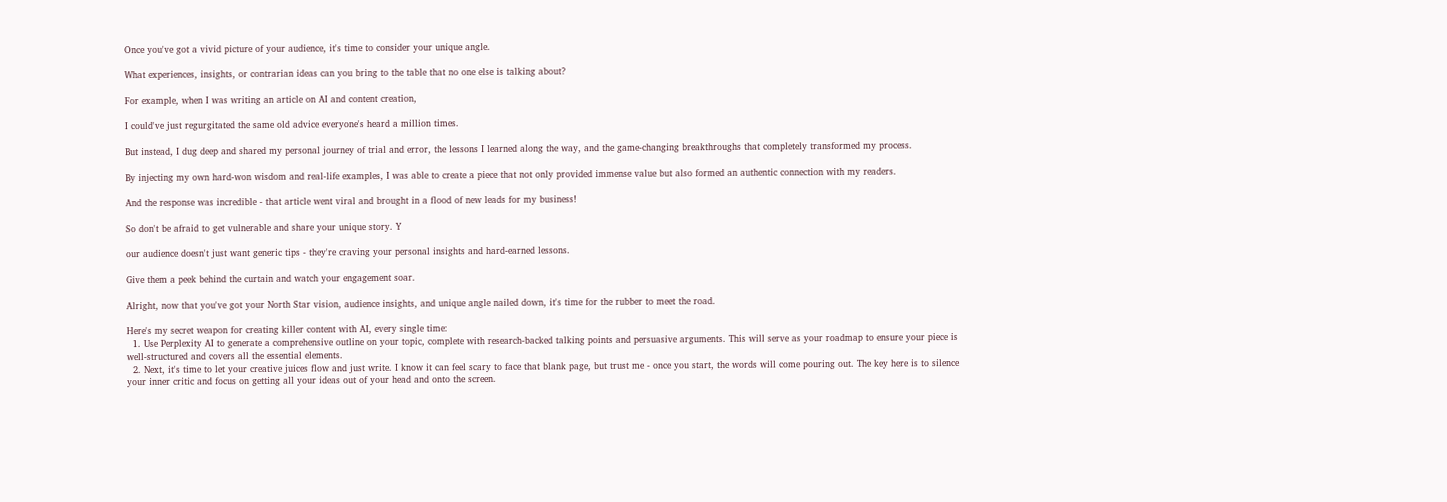Once you've got a vivid picture of your audience, it's time to consider your unique angle.

What experiences, insights, or contrarian ideas can you bring to the table that no one else is talking about?

For example, when I was writing an article on AI and content creation,

I could've just regurgitated the same old advice everyone's heard a million times.

But instead, I dug deep and shared my personal journey of trial and error, the lessons I learned along the way, and the game-changing breakthroughs that completely transformed my process.

By injecting my own hard-won wisdom and real-life examples, I was able to create a piece that not only provided immense value but also formed an authentic connection with my readers.

And the response was incredible - that article went viral and brought in a flood of new leads for my business!

So don't be afraid to get vulnerable and share your unique story. Y

our audience doesn't just want generic tips - they're craving your personal insights and hard-earned lessons.

Give them a peek behind the curtain and watch your engagement soar.

Alright, now that you've got your North Star vision, audience insights, and unique angle nailed down, it's time for the rubber to meet the road.

Here's my secret weapon for creating killer content with AI, every single time:
  1. Use Perplexity AI to generate a comprehensive outline on your topic, complete with research-backed talking points and persuasive arguments. This will serve as your roadmap to ensure your piece is well-structured and covers all the essential elements.
  2. Next, it's time to let your creative juices flow and just write. I know it can feel scary to face that blank page, but trust me - once you start, the words will come pouring out. The key here is to silence your inner critic and focus on getting all your ideas out of your head and onto the screen.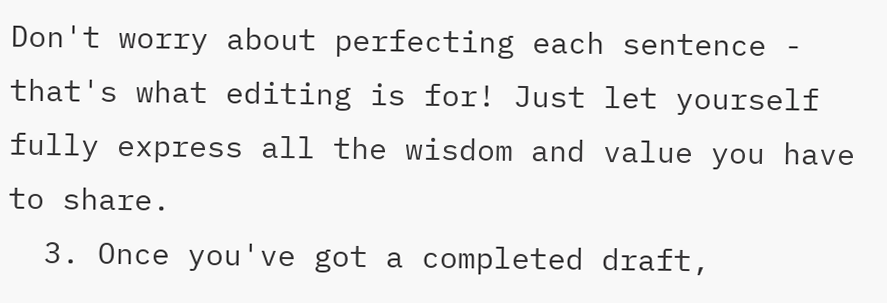Don't worry about perfecting each sentence - that's what editing is for! Just let yourself fully express all the wisdom and value you have to share.
  3. Once you've got a completed draft,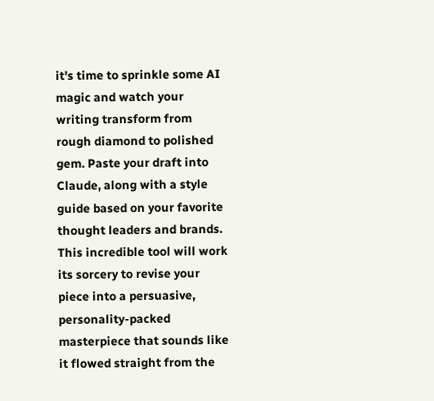it's time to sprinkle some AI magic and watch your writing transform from rough diamond to polished gem. Paste your draft into Claude, along with a style guide based on your favorite thought leaders and brands. This incredible tool will work its sorcery to revise your piece into a persuasive, personality-packed masterpiece that sounds like it flowed straight from the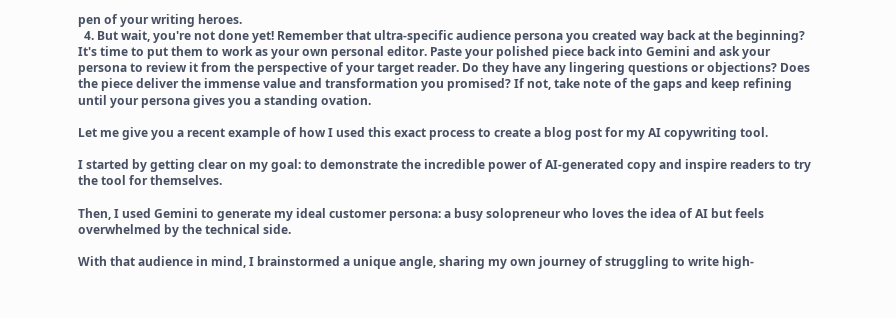pen of your writing heroes.
  4. But wait, you're not done yet! Remember that ultra-specific audience persona you created way back at the beginning? It's time to put them to work as your own personal editor. Paste your polished piece back into Gemini and ask your persona to review it from the perspective of your target reader. Do they have any lingering questions or objections? Does the piece deliver the immense value and transformation you promised? If not, take note of the gaps and keep refining until your persona gives you a standing ovation.

Let me give you a recent example of how I used this exact process to create a blog post for my AI copywriting tool.

I started by getting clear on my goal: to demonstrate the incredible power of AI-generated copy and inspire readers to try the tool for themselves.

Then, I used Gemini to generate my ideal customer persona: a busy solopreneur who loves the idea of AI but feels overwhelmed by the technical side.

With that audience in mind, I brainstormed a unique angle, sharing my own journey of struggling to write high-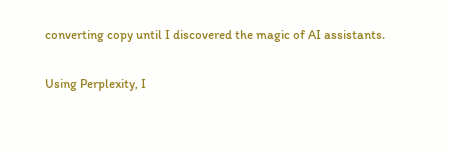converting copy until I discovered the magic of AI assistants.

Using Perplexity, I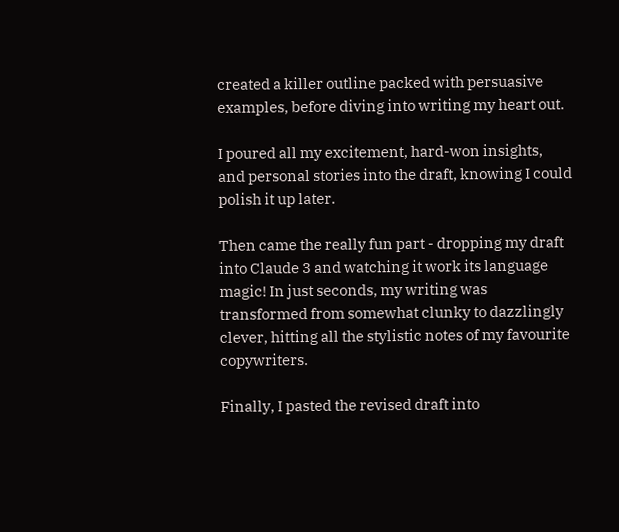created a killer outline packed with persuasive examples, before diving into writing my heart out.

I poured all my excitement, hard-won insights, and personal stories into the draft, knowing I could polish it up later.

Then came the really fun part - dropping my draft into Claude 3 and watching it work its language magic! In just seconds, my writing was transformed from somewhat clunky to dazzlingly clever, hitting all the stylistic notes of my favourite copywriters.

Finally, I pasted the revised draft into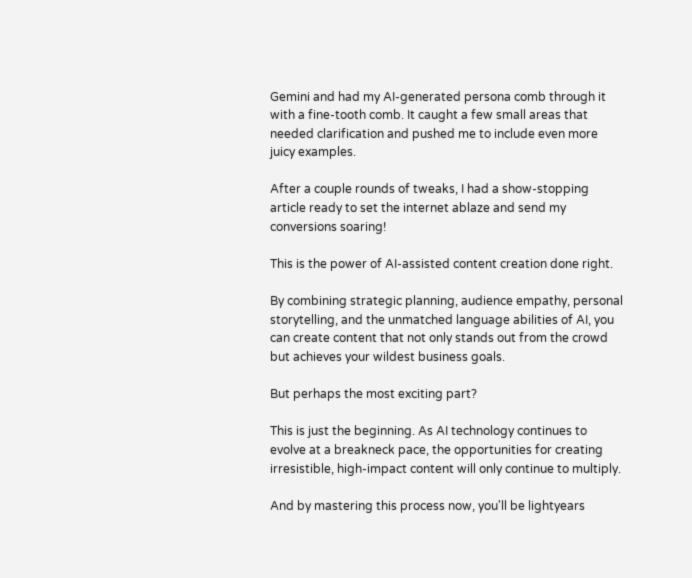Gemini and had my AI-generated persona comb through it with a fine-tooth comb. It caught a few small areas that needed clarification and pushed me to include even more juicy examples.

After a couple rounds of tweaks, I had a show-stopping article ready to set the internet ablaze and send my conversions soaring!

This is the power of AI-assisted content creation done right.

By combining strategic planning, audience empathy, personal storytelling, and the unmatched language abilities of AI, you can create content that not only stands out from the crowd but achieves your wildest business goals.

But perhaps the most exciting part?

This is just the beginning. As AI technology continues to evolve at a breakneck pace, the opportunities for creating irresistible, high-impact content will only continue to multiply.

And by mastering this process now, you'll be lightyears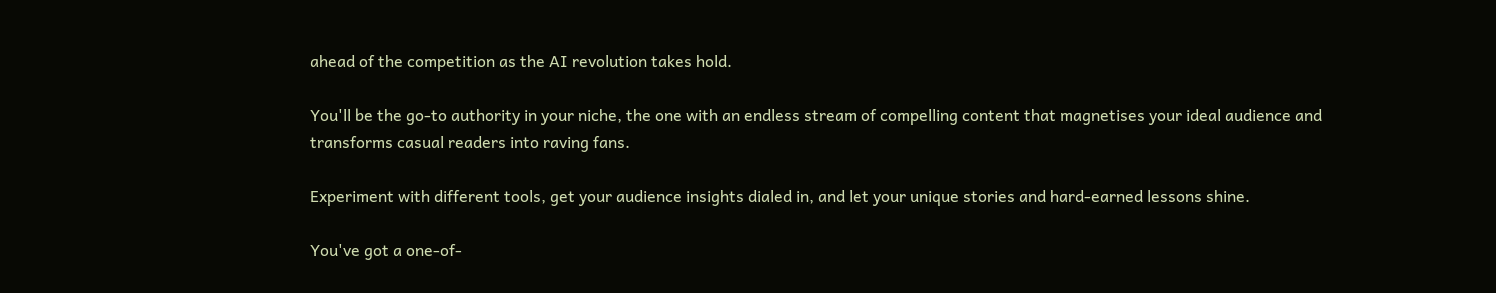ahead of the competition as the AI revolution takes hold.

You'll be the go-to authority in your niche, the one with an endless stream of compelling content that magnetises your ideal audience and transforms casual readers into raving fans.

Experiment with different tools, get your audience insights dialed in, and let your unique stories and hard-earned lessons shine.

You've got a one-of-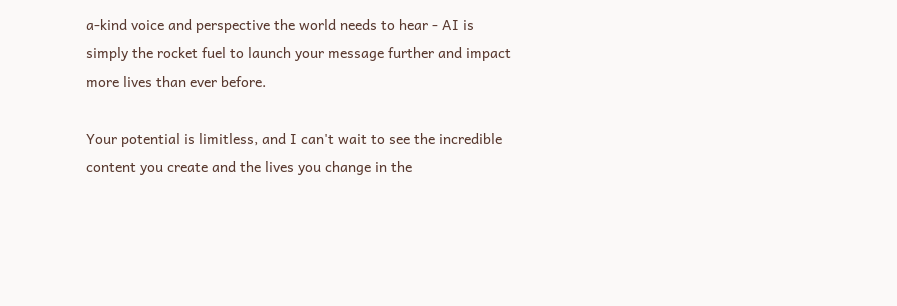a-kind voice and perspective the world needs to hear - AI is simply the rocket fuel to launch your message further and impact more lives than ever before.

Your potential is limitless, and I can't wait to see the incredible content you create and the lives you change in the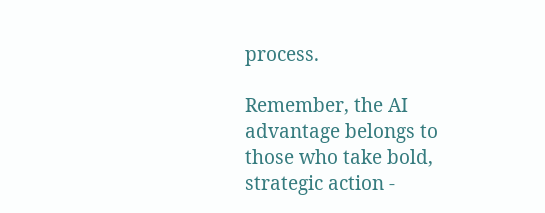process.

Remember, the AI advantage belongs to those who take bold, strategic action -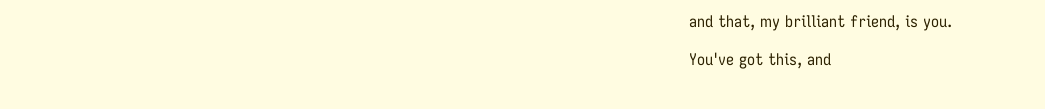and that, my brilliant friend, is you.

You've got this, and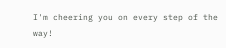I'm cheering you on every step of the way!